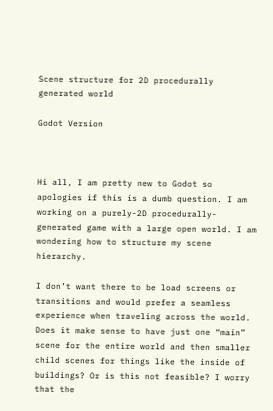Scene structure for 2D procedurally generated world

Godot Version



Hi all, I am pretty new to Godot so apologies if this is a dumb question. I am working on a purely-2D procedurally-generated game with a large open world. I am wondering how to structure my scene hierarchy.

I don’t want there to be load screens or transitions and would prefer a seamless experience when traveling across the world. Does it make sense to have just one “main” scene for the entire world and then smaller child scenes for things like the inside of buildings? Or is this not feasible? I worry that the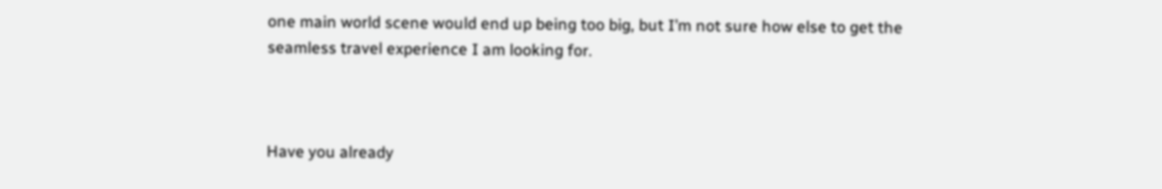one main world scene would end up being too big, but I’m not sure how else to get the seamless travel experience I am looking for.



Have you already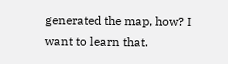generated the map, how? I want to learn that.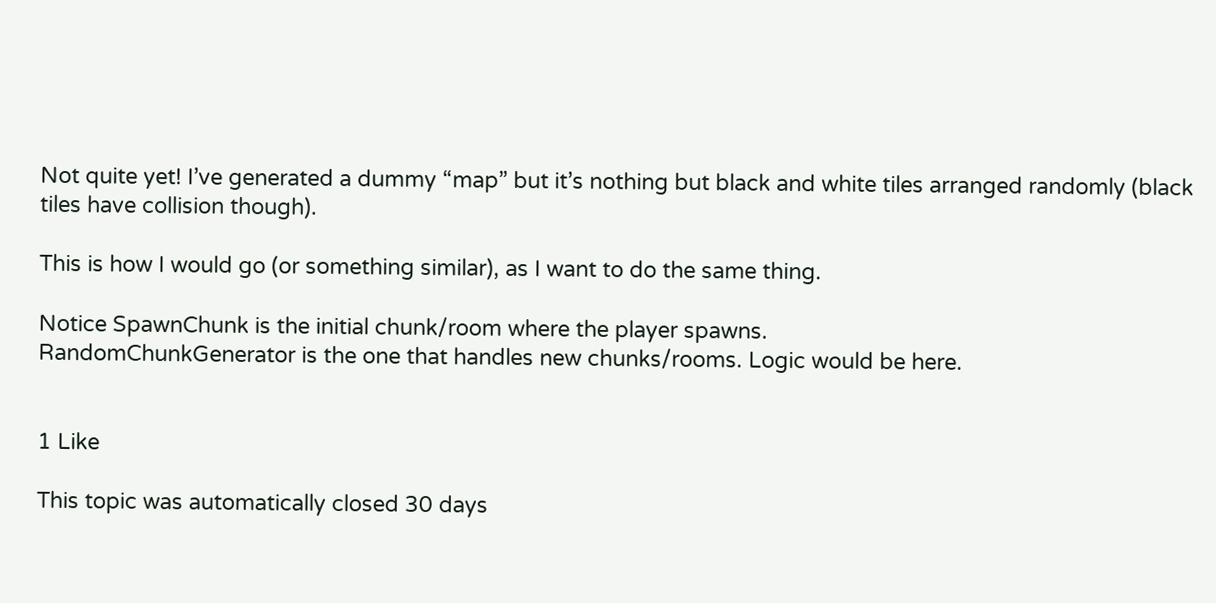Not quite yet! I’ve generated a dummy “map” but it’s nothing but black and white tiles arranged randomly (black tiles have collision though).

This is how I would go (or something similar), as I want to do the same thing.

Notice SpawnChunk is the initial chunk/room where the player spawns.
RandomChunkGenerator is the one that handles new chunks/rooms. Logic would be here.


1 Like

This topic was automatically closed 30 days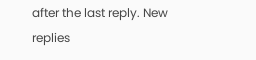after the last reply. New replies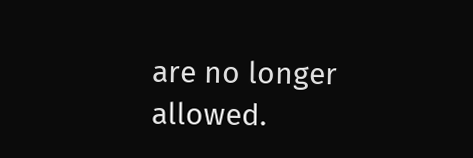are no longer allowed.